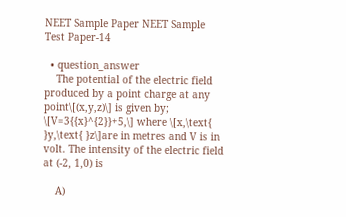NEET Sample Paper NEET Sample Test Paper-14

  • question_answer
    The potential of the electric field produced by a point charge at any point\[(x,y,z)\] is given by; \[V=3{{x}^{2}}+5,\] where \[x,\text{ }y,\text{ }z\]are in metres and V is in volt. The intensity of the electric field at (-2, 1,0) is

    A)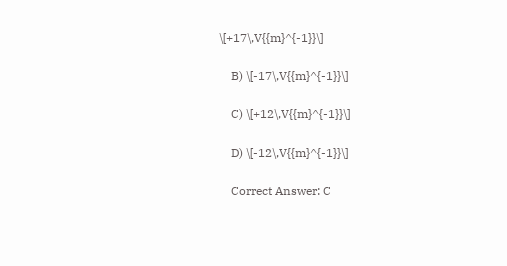\[+17\,V{{m}^{-1}}\]

    B) \[-17\,V{{m}^{-1}}\]

    C) \[+12\,V{{m}^{-1}}\]

    D) \[-12\,V{{m}^{-1}}\]

    Correct Answer: C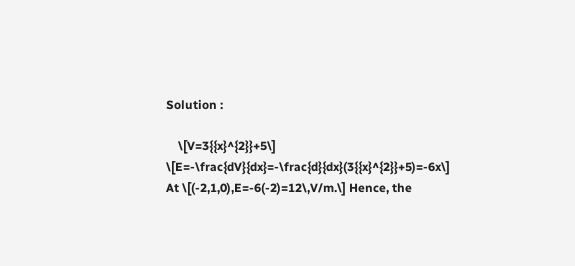Solution :

    \[V=3{{x}^{2}}+5\] \[E=-\frac{dV}{dx}=-\frac{d}{dx}(3{{x}^{2}}+5)=-6x\] At \[(-2,1,0),E=-6(-2)=12\,V/m.\] Hence, the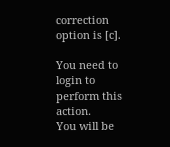correction option is [c].

You need to login to perform this action.
You will be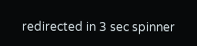redirected in 3 sec spinner